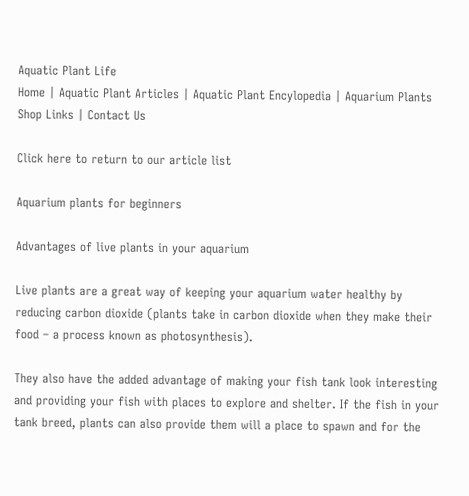Aquatic Plant Life
Home | Aquatic Plant Articles | Aquatic Plant Encylopedia | Aquarium Plants Shop Links | Contact Us

Click here to return to our article list

Aquarium plants for beginners

Advantages of live plants in your aquarium

Live plants are a great way of keeping your aquarium water healthy by reducing carbon dioxide (plants take in carbon dioxide when they make their food – a process known as photosynthesis).

They also have the added advantage of making your fish tank look interesting and providing your fish with places to explore and shelter. If the fish in your tank breed, plants can also provide them will a place to spawn and for the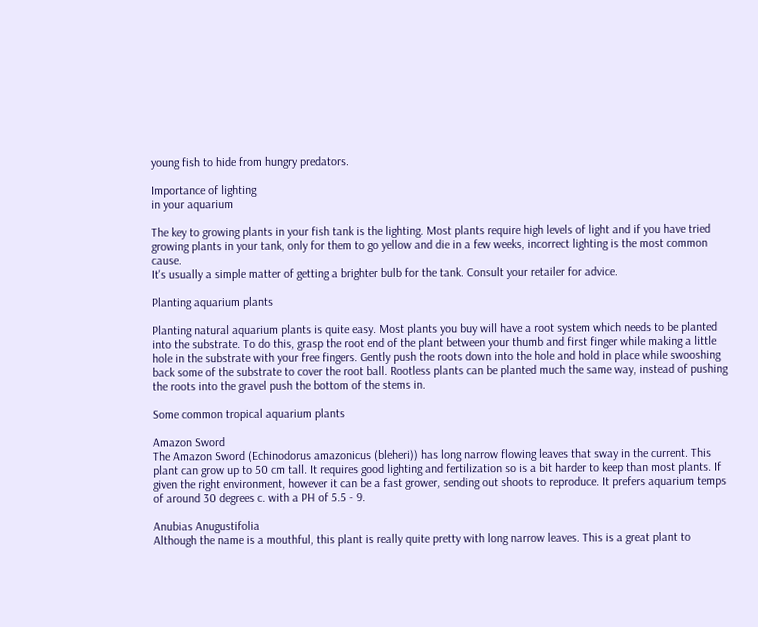young fish to hide from hungry predators.

Importance of lighting
in your aquarium

The key to growing plants in your fish tank is the lighting. Most plants require high levels of light and if you have tried growing plants in your tank, only for them to go yellow and die in a few weeks, incorrect lighting is the most common cause.
It's usually a simple matter of getting a brighter bulb for the tank. Consult your retailer for advice.

Planting aquarium plants

Planting natural aquarium plants is quite easy. Most plants you buy will have a root system which needs to be planted into the substrate. To do this, grasp the root end of the plant between your thumb and first finger while making a little hole in the substrate with your free fingers. Gently push the roots down into the hole and hold in place while swooshing back some of the substrate to cover the root ball. Rootless plants can be planted much the same way, instead of pushing the roots into the gravel push the bottom of the stems in.

Some common tropical aquarium plants

Amazon Sword
The Amazon Sword (Echinodorus amazonicus (bleheri)) has long narrow flowing leaves that sway in the current. This plant can grow up to 50 cm tall. It requires good lighting and fertilization so is a bit harder to keep than most plants. If given the right environment, however it can be a fast grower, sending out shoots to reproduce. It prefers aquarium temps of around 30 degrees c. with a PH of 5.5 - 9.

Anubias Anugustifolia
Although the name is a mouthful, this plant is really quite pretty with long narrow leaves. This is a great plant to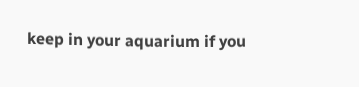keep in your aquarium if you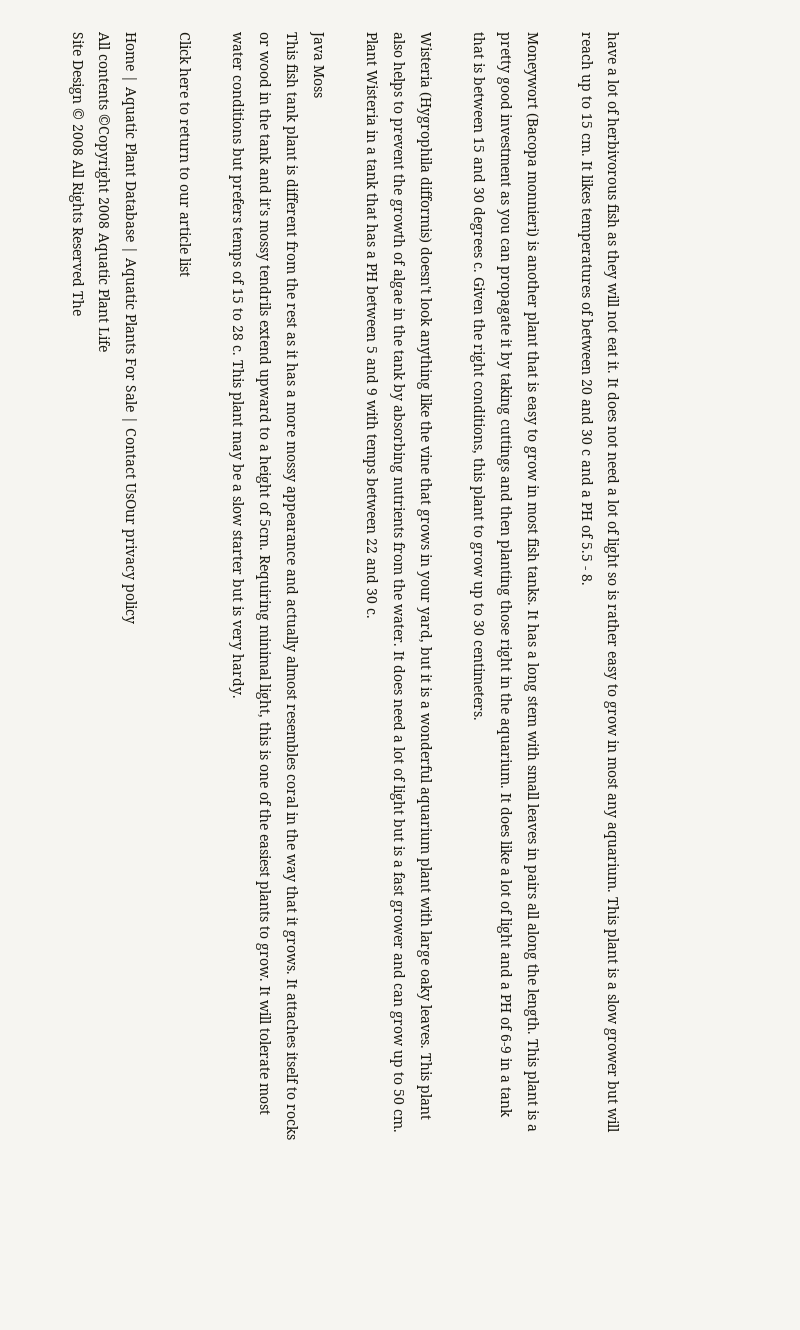have a lot of herbivorous fish as they will not eat it. It does not need a lot of light so is rather easy to grow in most any aquarium. This plant is a slow grower but will reach up to 15 cm. It likes temperatures of between 20 and 30 c and a PH of 5.5 - 8.

Moneywort (Bacopa monnieri) is another plant that is easy to grow in most fish tanks. It has a long stem with small leaves in pairs all along the length. This plant is a pretty good investment as you can propagate it by taking cuttings and then planting those right in the aquarium. It does like a lot of light and a PH of 6-9 in a tank that is between 15 and 30 degrees c. Given the right conditions, this plant to grow up to 30 centimeters.

Wisteria (Hygrophila difformis) doesn't look anything like the vine that grows in your yard, but it is a wonderful aquarium plant with large oaky leaves. This plant also helps to prevent the growth of algae in the tank by absorbing nutrients from the water. It does need a lot of light but is a fast grower and can grow up to 50 cm. Plant Wisteria in a tank that has a PH between 5 and 9 with temps between 22 and 30 c.

Java Moss
This fish tank plant is different from the rest as it has a more mossy appearance and actually almost resembles coral in the way that it grows. It attaches itself to rocks or wood in the tank and it's mossy tendrils extend upward to a height of 5cm. Requiring minimal light, this is one of the easiest plants to grow. It will tolerate most water conditions but prefers temps of 15 to 28 c. This plant may be a slow starter but is very hardy.

Click here to return to our article list

Home | Aquatic Plant Database | Aquatic Plants For Sale | Contact UsOur privacy policy
All contents ©Copyright 2008 Aquatic Plant Life
Site Design © 2008 All Rights Reserved The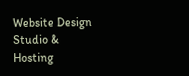Website Design Studio & Hosting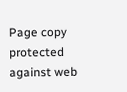Page copy protected against web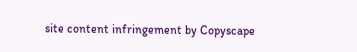site content infringement by Copyscape